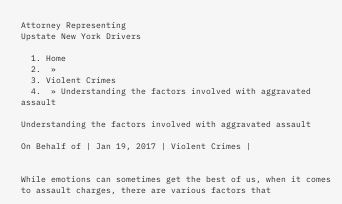Attorney Representing
Upstate New York Drivers

  1. Home
  2.  »
  3. Violent Crimes
  4.  » Understanding the factors involved with aggravated assault

Understanding the factors involved with aggravated assault

On Behalf of | Jan 19, 2017 | Violent Crimes |


While emotions can sometimes get the best of us, when it comes to assault charges, there are various factors that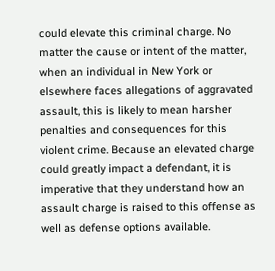could elevate this criminal charge. No matter the cause or intent of the matter, when an individual in New York or elsewhere faces allegations of aggravated assault, this is likely to mean harsher penalties and consequences for this violent crime. Because an elevated charge could greatly impact a defendant, it is imperative that they understand how an assault charge is raised to this offense as well as defense options available.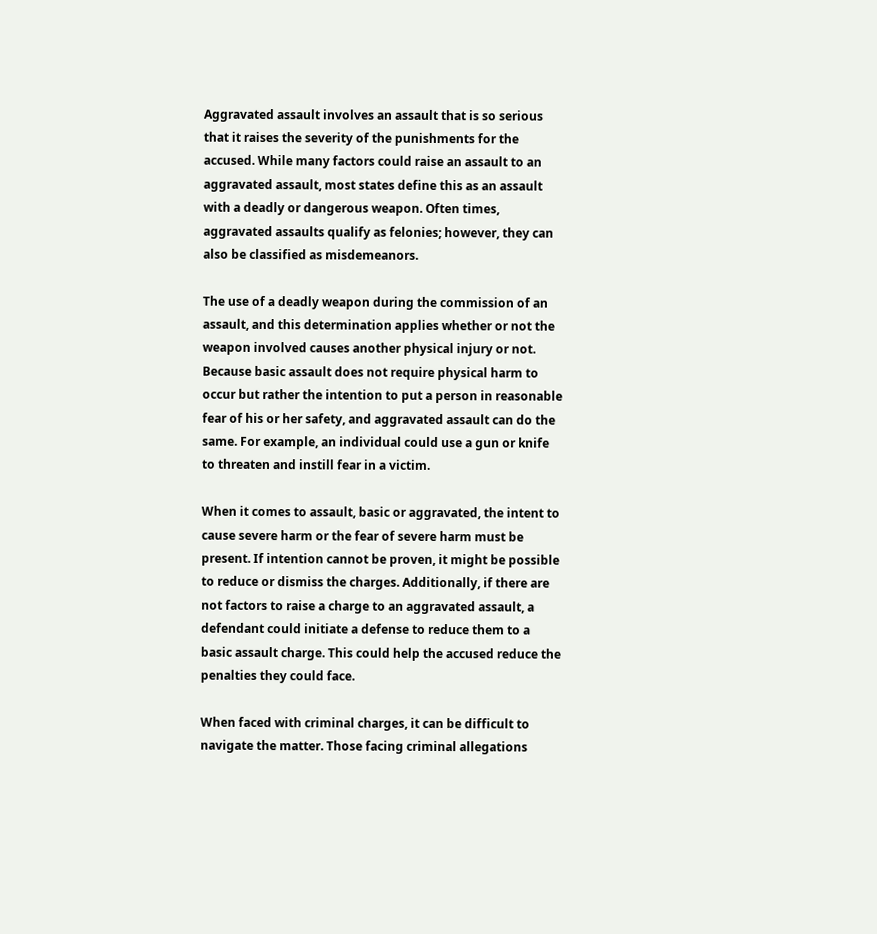Aggravated assault involves an assault that is so serious that it raises the severity of the punishments for the accused. While many factors could raise an assault to an aggravated assault, most states define this as an assault with a deadly or dangerous weapon. Often times, aggravated assaults qualify as felonies; however, they can also be classified as misdemeanors.

The use of a deadly weapon during the commission of an assault, and this determination applies whether or not the weapon involved causes another physical injury or not. Because basic assault does not require physical harm to occur but rather the intention to put a person in reasonable fear of his or her safety, and aggravated assault can do the same. For example, an individual could use a gun or knife to threaten and instill fear in a victim.

When it comes to assault, basic or aggravated, the intent to cause severe harm or the fear of severe harm must be present. If intention cannot be proven, it might be possible to reduce or dismiss the charges. Additionally, if there are not factors to raise a charge to an aggravated assault, a defendant could initiate a defense to reduce them to a basic assault charge. This could help the accused reduce the penalties they could face.

When faced with criminal charges, it can be difficult to navigate the matter. Those facing criminal allegations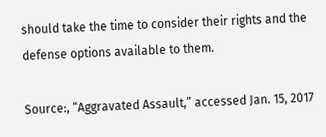should take the time to consider their rights and the defense options available to them.

Source:, “Aggravated Assault,” accessed Jan. 15, 2017